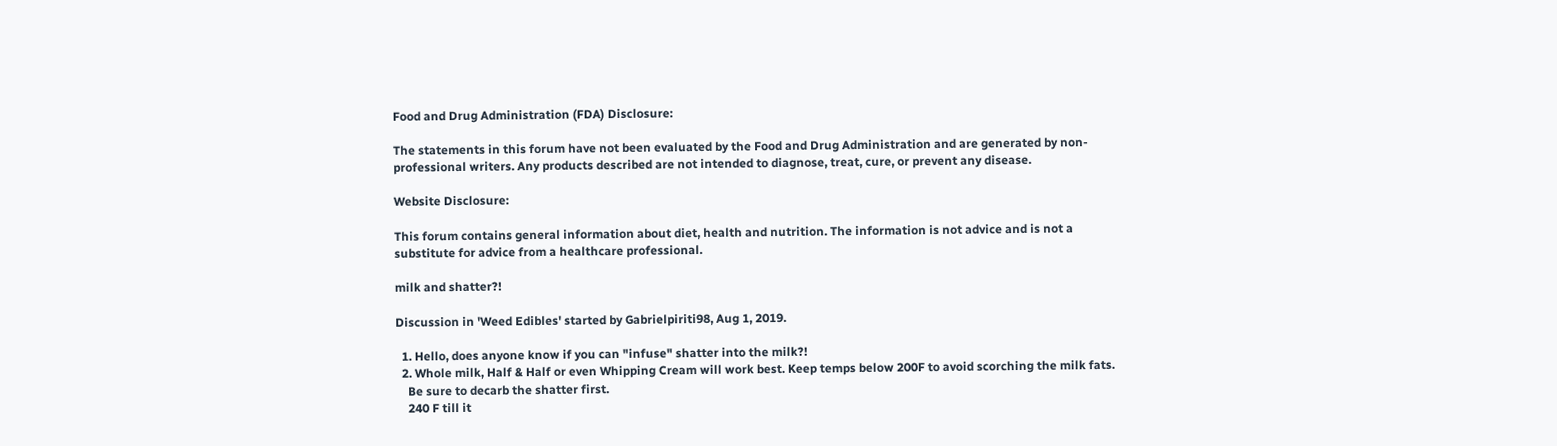Food and Drug Administration (FDA) Disclosure:

The statements in this forum have not been evaluated by the Food and Drug Administration and are generated by non-professional writers. Any products described are not intended to diagnose, treat, cure, or prevent any disease.

Website Disclosure:

This forum contains general information about diet, health and nutrition. The information is not advice and is not a substitute for advice from a healthcare professional.

milk and shatter?!

Discussion in 'Weed Edibles' started by Gabrielpiriti98, Aug 1, 2019.

  1. Hello, does anyone know if you can "infuse" shatter into the milk?!
  2. Whole milk, Half & Half or even Whipping Cream will work best. Keep temps below 200F to avoid scorching the milk fats.
    Be sure to decarb the shatter first.
    240 F till it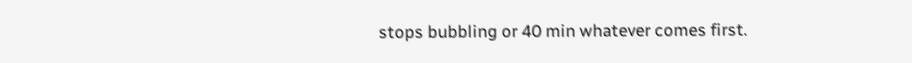stops bubbling or 40 min whatever comes first.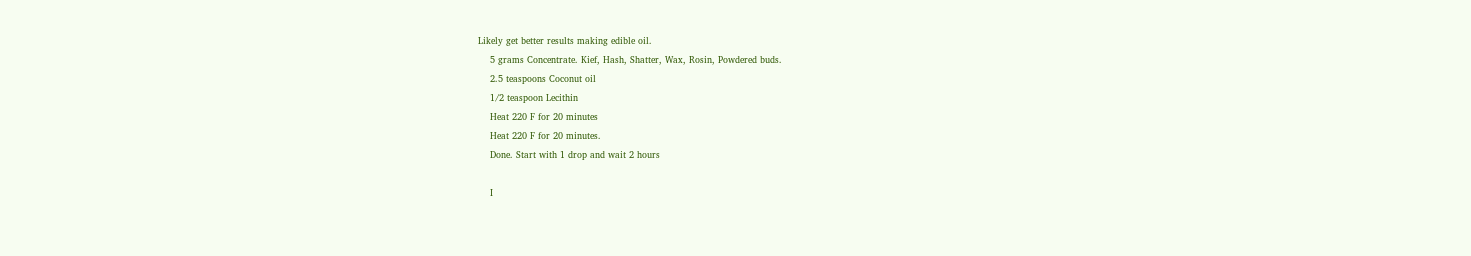Likely get better results making edible oil.
    5 grams Concentrate. Kief, Hash, Shatter, Wax, Rosin, Powdered buds.
    2.5 teaspoons Coconut oil
    1/2 teaspoon Lecithin
    Heat 220 F for 20 minutes
    Heat 220 F for 20 minutes.
    Done. Start with 1 drop and wait 2 hours

    I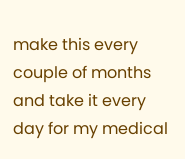make this every couple of months and take it every day for my medical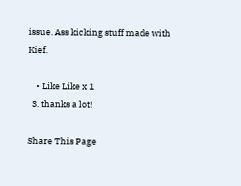issue. Ass kicking stuff made with Kief.

    • Like Like x 1
  3. thanks a lot!

Share This Page